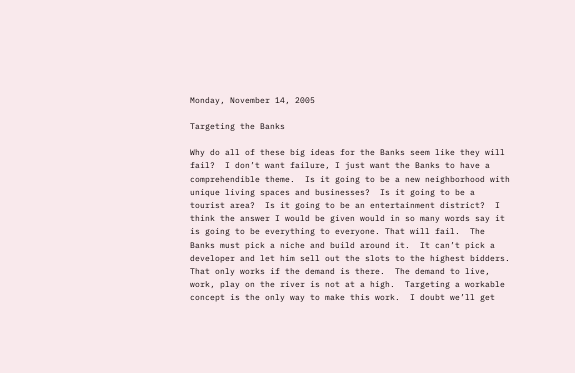Monday, November 14, 2005

Targeting the Banks

Why do all of these big ideas for the Banks seem like they will fail?  I don’t want failure, I just want the Banks to have a comprehendible theme.  Is it going to be a new neighborhood with unique living spaces and businesses?  Is it going to be a tourist area?  Is it going to be an entertainment district?  I think the answer I would be given would in so many words say it is going to be everything to everyone. That will fail.  The Banks must pick a niche and build around it.  It can’t pick a developer and let him sell out the slots to the highest bidders.  That only works if the demand is there.  The demand to live, work, play on the river is not at a high.  Targeting a workable concept is the only way to make this work.  I doubt we’ll get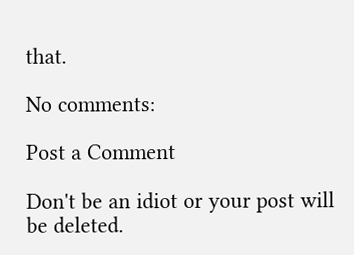that.

No comments:

Post a Comment

Don't be an idiot or your post will be deleted.